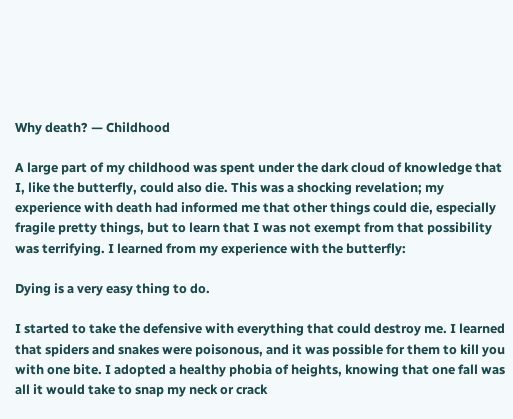Why death? — Childhood

A large part of my childhood was spent under the dark cloud of knowledge that I, like the butterfly, could also die. This was a shocking revelation; my experience with death had informed me that other things could die, especially fragile pretty things, but to learn that I was not exempt from that possibility was terrifying. I learned from my experience with the butterfly:

Dying is a very easy thing to do.

I started to take the defensive with everything that could destroy me. I learned that spiders and snakes were poisonous, and it was possible for them to kill you with one bite. I adopted a healthy phobia of heights, knowing that one fall was all it would take to snap my neck or crack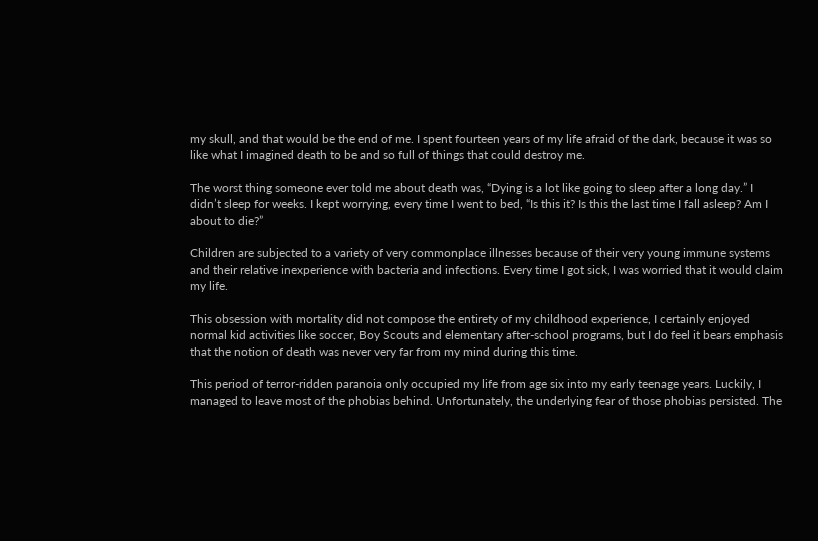my skull, and that would be the end of me. I spent fourteen years of my life afraid of the dark, because it was so like what I imagined death to be and so full of things that could destroy me.

The worst thing someone ever told me about death was, “Dying is a lot like going to sleep after a long day.” I didn’t sleep for weeks. I kept worrying, every time I went to bed, “Is this it? Is this the last time I fall asleep? Am I about to die?”

Children are subjected to a variety of very commonplace illnesses because of their very young immune systems and their relative inexperience with bacteria and infections. Every time I got sick, I was worried that it would claim my life.

This obsession with mortality did not compose the entirety of my childhood experience, I certainly enjoyed normal kid activities like soccer, Boy Scouts and elementary after-school programs, but I do feel it bears emphasis that the notion of death was never very far from my mind during this time.

This period of terror-ridden paranoia only occupied my life from age six into my early teenage years. Luckily, I managed to leave most of the phobias behind. Unfortunately, the underlying fear of those phobias persisted. The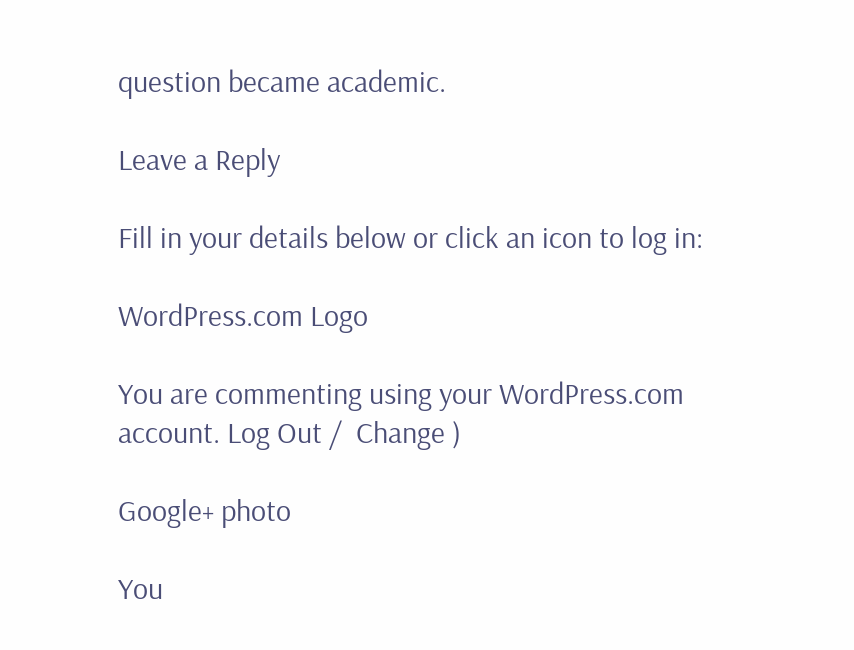question became academic.

Leave a Reply

Fill in your details below or click an icon to log in:

WordPress.com Logo

You are commenting using your WordPress.com account. Log Out /  Change )

Google+ photo

You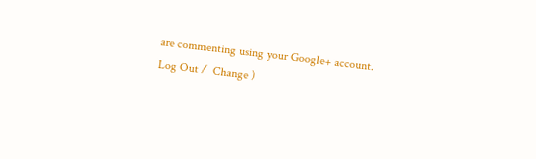are commenting using your Google+ account. Log Out /  Change )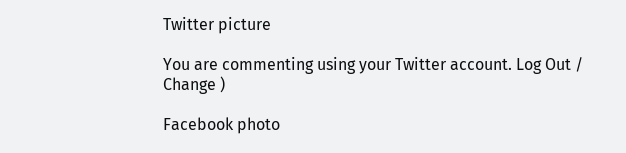Twitter picture

You are commenting using your Twitter account. Log Out /  Change )

Facebook photo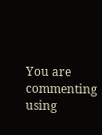You are commenting using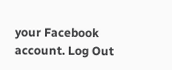your Facebook account. Log Out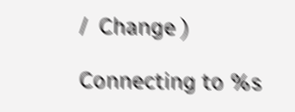/  Change )

Connecting to %s